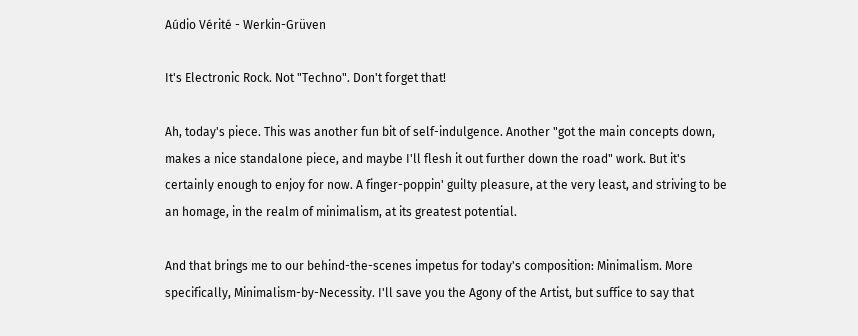Aúdio Vérité - Werkin-Grüven

It's Electronic Rock. Not "Techno". Don't forget that!

Ah, today's piece. This was another fun bit of self-indulgence. Another "got the main concepts down, makes a nice standalone piece, and maybe I'll flesh it out further down the road" work. But it's certainly enough to enjoy for now. A finger-poppin' guilty pleasure, at the very least, and striving to be an homage, in the realm of minimalism, at its greatest potential.

And that brings me to our behind-the-scenes impetus for today's composition: Minimalism. More specifically, Minimalism-by-Necessity. I'll save you the Agony of the Artist, but suffice to say that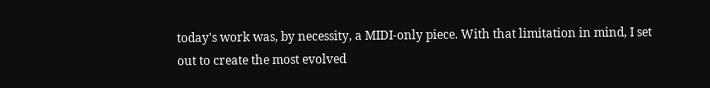today's work was, by necessity, a MIDI-only piece. With that limitation in mind, I set out to create the most evolved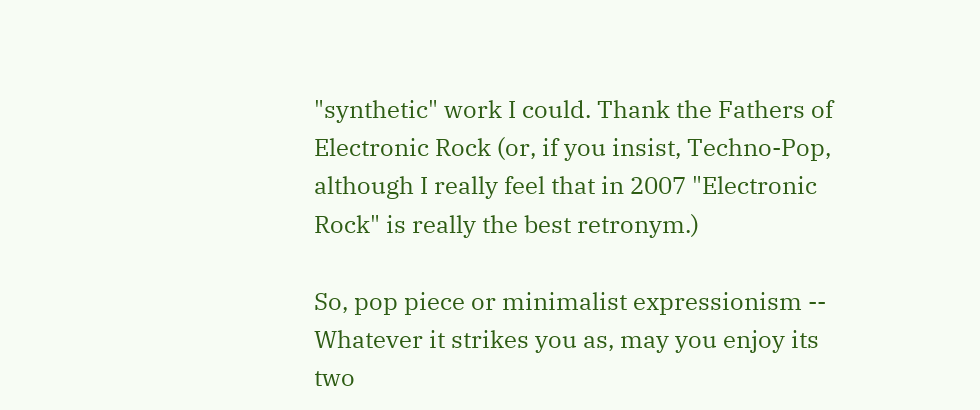"synthetic" work I could. Thank the Fathers of Electronic Rock (or, if you insist, Techno-Pop, although I really feel that in 2007 "Electronic Rock" is really the best retronym.)

So, pop piece or minimalist expressionism -- Whatever it strikes you as, may you enjoy its two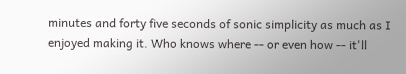minutes and forty five seconds of sonic simplicity as much as I enjoyed making it. Who knows where -- or even how -- it'll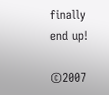finally end up!

©2007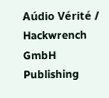Aúdio Vérité / Hackwrench GmbH Publishing